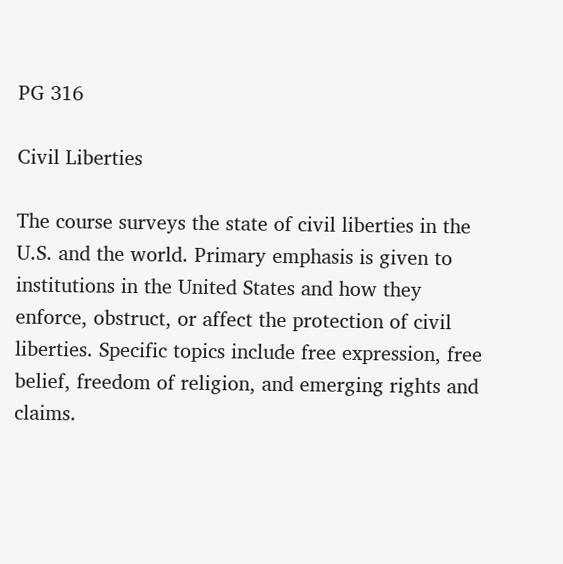PG 316

Civil Liberties

The course surveys the state of civil liberties in the U.S. and the world. Primary emphasis is given to institutions in the United States and how they enforce, obstruct, or affect the protection of civil liberties. Specific topics include free expression, free belief, freedom of religion, and emerging rights and claims.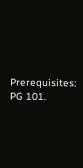Prerequisites: PG 101.